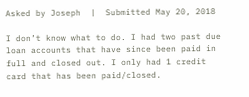Asked by Joseph  |  Submitted May 20, 2018

I don’t know what to do. I had two past due loan accounts that have since been paid in full and closed out. I only had 1 credit card that has been paid/closed.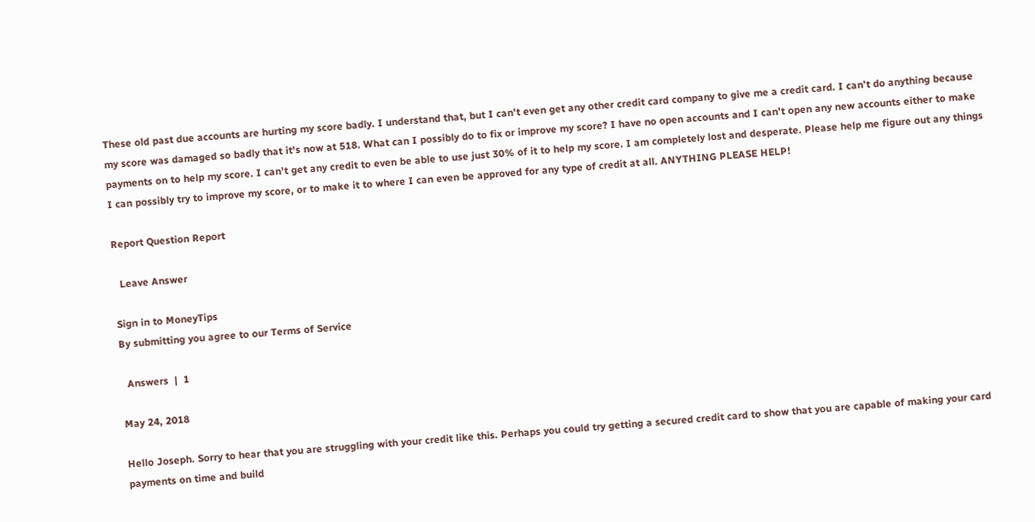These old past due accounts are hurting my score badly. I understand that, but I can't even get any other credit card company to give me a credit card. I can’t do anything because my score was damaged so badly that it's now at 518. What can I possibly do to fix or improve my score? I have no open accounts and I can’t open any new accounts either to make payments on to help my score. I can’t get any credit to even be able to use just 30% of it to help my score. I am completely lost and desperate. Please help me figure out any things I can possibly try to improve my score, or to make it to where I can even be approved for any type of credit at all. ANYTHING PLEASE HELP!

Report Question Report

  Leave Answer

Sign in to MoneyTips
By submitting you agree to our Terms of Service

  Answers  |  1

May 24, 2018

Hello Joseph. Sorry to hear that you are struggling with your credit like this. Perhaps you could try getting a secured credit card to show that you are capable of making your card payments on time and build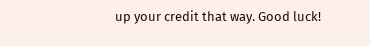up your credit that way. Good luck!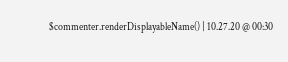$commenter.renderDisplayableName() | 10.27.20 @ 00:30